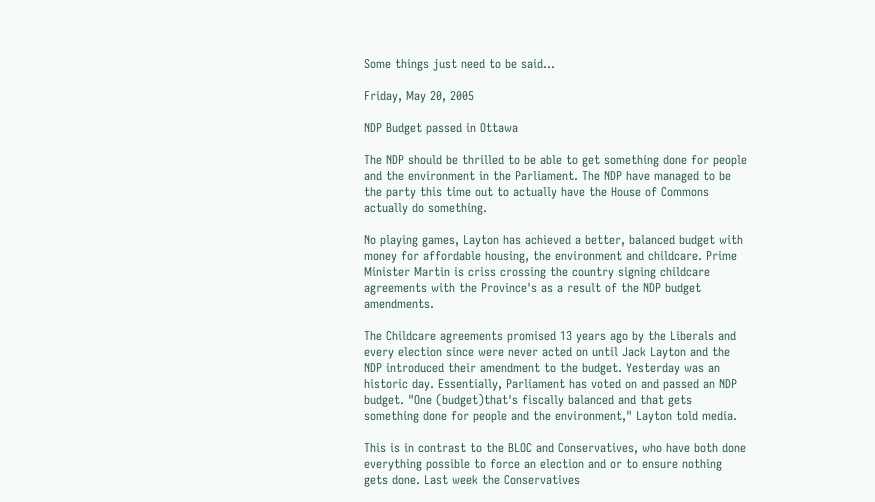Some things just need to be said...

Friday, May 20, 2005

NDP Budget passed in Ottawa

The NDP should be thrilled to be able to get something done for people and the environment in the Parliament. The NDP have managed to be the party this time out to actually have the House of Commons actually do something.

No playing games, Layton has achieved a better, balanced budget with money for affordable housing, the environment and childcare. Prime Minister Martin is criss crossing the country signing childcare agreements with the Province's as a result of the NDP budget amendments.

The Childcare agreements promised 13 years ago by the Liberals and every election since were never acted on until Jack Layton and the NDP introduced their amendment to the budget. Yesterday was an historic day. Essentially, Parliament has voted on and passed an NDP budget. "One (budget)that's fiscally balanced and that gets something done for people and the environment," Layton told media.

This is in contrast to the BLOC and Conservatives, who have both done everything possible to force an election and or to ensure nothing gets done. Last week the Conservatives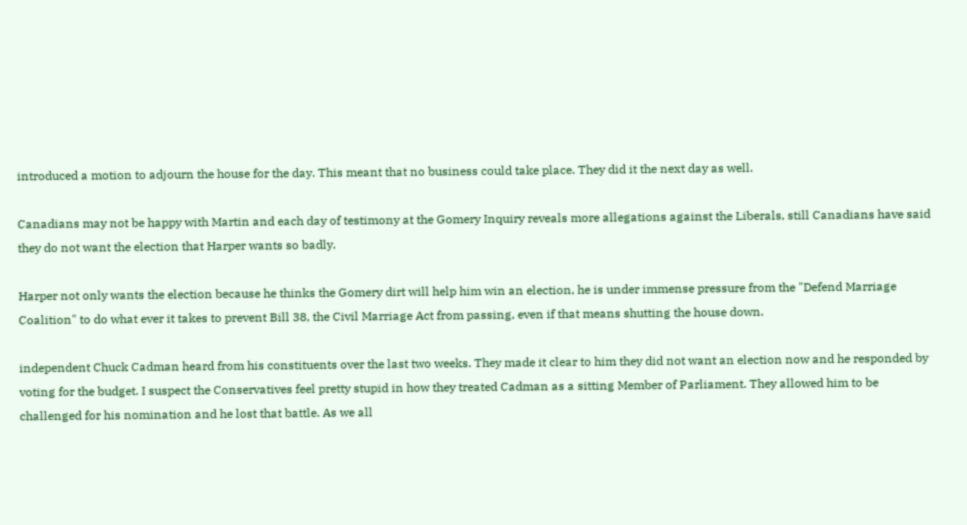introduced a motion to adjourn the house for the day. This meant that no business could take place. They did it the next day as well.

Canadians may not be happy with Martin and each day of testimony at the Gomery Inquiry reveals more allegations against the Liberals, still Canadians have said they do not want the election that Harper wants so badly.

Harper not only wants the election because he thinks the Gomery dirt will help him win an election, he is under immense pressure from the "Defend Marriage Coalition" to do what ever it takes to prevent Bill 38, the Civil Marriage Act from passing, even if that means shutting the house down.

independent Chuck Cadman heard from his constituents over the last two weeks. They made it clear to him they did not want an election now and he responded by voting for the budget. I suspect the Conservatives feel pretty stupid in how they treated Cadman as a sitting Member of Parliament. They allowed him to be challenged for his nomination and he lost that battle. As we all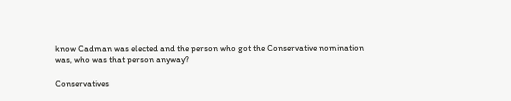know Cadman was elected and the person who got the Conservative nomination was, who was that person anyway?

Conservatives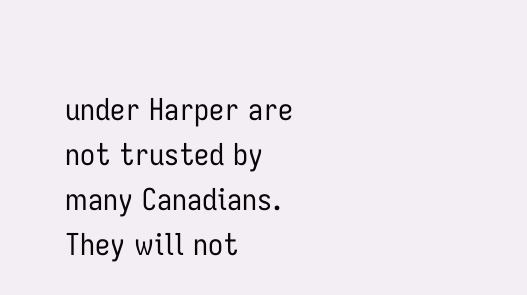under Harper are not trusted by many Canadians. They will not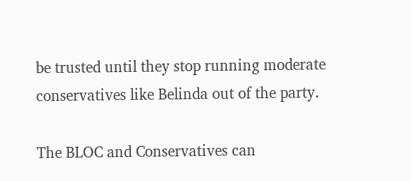be trusted until they stop running moderate conservatives like Belinda out of the party.

The BLOC and Conservatives can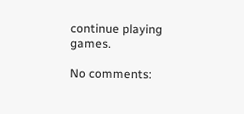continue playing games.

No comments: